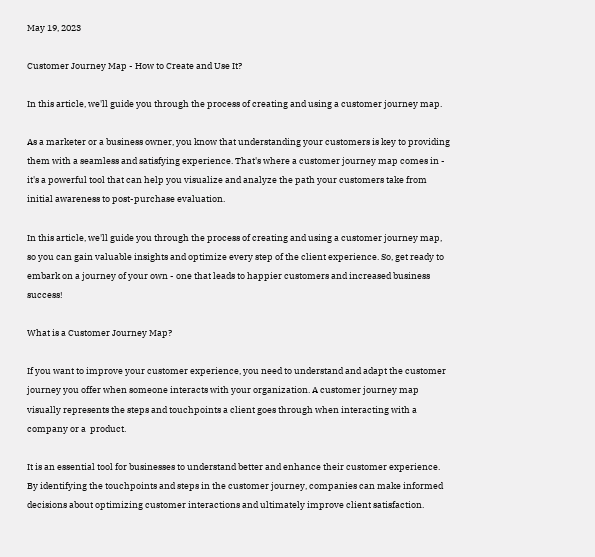May 19, 2023

Customer Journey Map - How to Create and Use It?

In this article, we'll guide you through the process of creating and using a customer journey map.

As a marketer or a business owner, you know that understanding your customers is key to providing them with a seamless and satisfying experience. That's where a customer journey map comes in - it's a powerful tool that can help you visualize and analyze the path your customers take from initial awareness to post-purchase evaluation.

In this article, we'll guide you through the process of creating and using a customer journey map, so you can gain valuable insights and optimize every step of the client experience. So, get ready to embark on a journey of your own - one that leads to happier customers and increased business success!

What is a Customer Journey Map?

If you want to improve your customer experience, you need to understand and adapt the customer journey you offer when someone interacts with your organization. A customer journey map visually represents the steps and touchpoints a client goes through when interacting with a company or a  product.

It is an essential tool for businesses to understand better and enhance their customer experience. By identifying the touchpoints and steps in the customer journey, companies can make informed decisions about optimizing customer interactions and ultimately improve client satisfaction.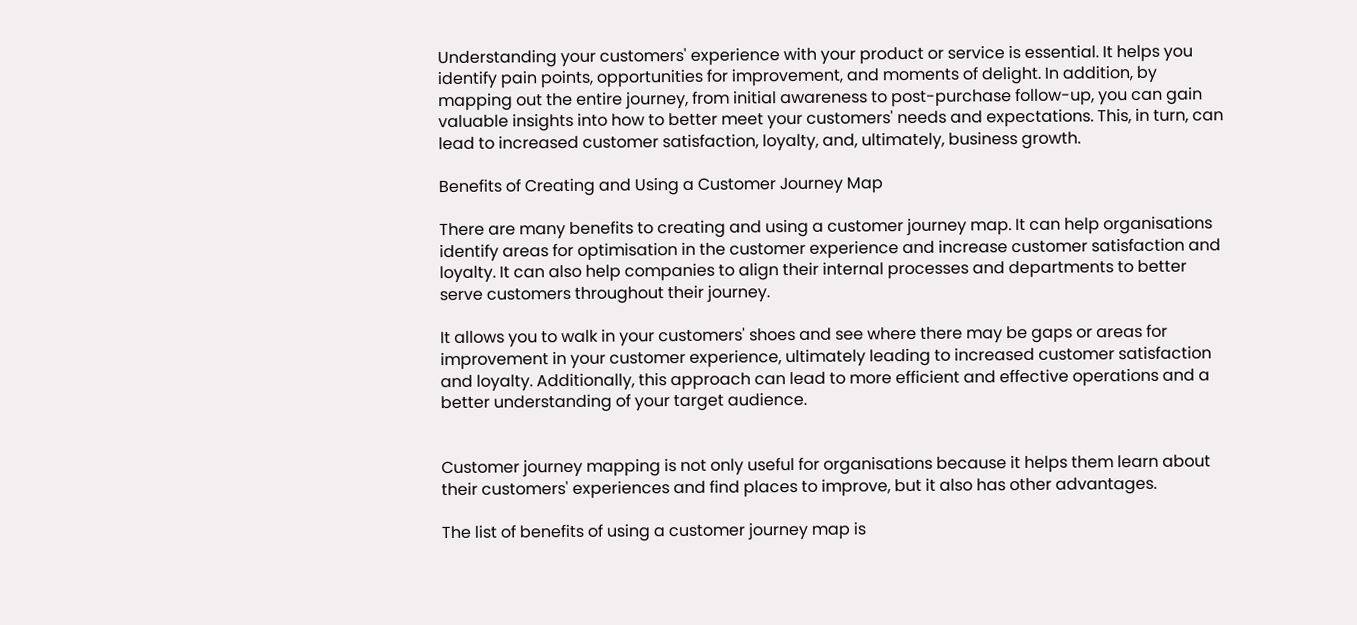Understanding your customers' experience with your product or service is essential. It helps you identify pain points, opportunities for improvement, and moments of delight. In addition, by mapping out the entire journey, from initial awareness to post-purchase follow-up, you can gain valuable insights into how to better meet your customers' needs and expectations. This, in turn, can lead to increased customer satisfaction, loyalty, and, ultimately, business growth.

Benefits of Creating and Using a Customer Journey Map

There are many benefits to creating and using a customer journey map. It can help organisations identify areas for optimisation in the customer experience and increase customer satisfaction and loyalty. It can also help companies to align their internal processes and departments to better serve customers throughout their journey.

It allows you to walk in your customers' shoes and see where there may be gaps or areas for improvement in your customer experience, ultimately leading to increased customer satisfaction and loyalty. Additionally, this approach can lead to more efficient and effective operations and a better understanding of your target audience.


Customer journey mapping is not only useful for organisations because it helps them learn about their customers' experiences and find places to improve, but it also has other advantages.

The list of benefits of using a customer journey map is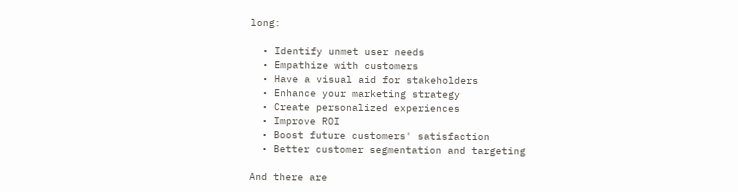long:

  • Identify unmet user needs
  • Empathize with customers
  • Have a visual aid for stakeholders
  • Enhance your marketing strategy
  • Create personalized experiences
  • Improve ROI
  • Boost future customers' satisfaction
  • Better customer segmentation and targeting

And there are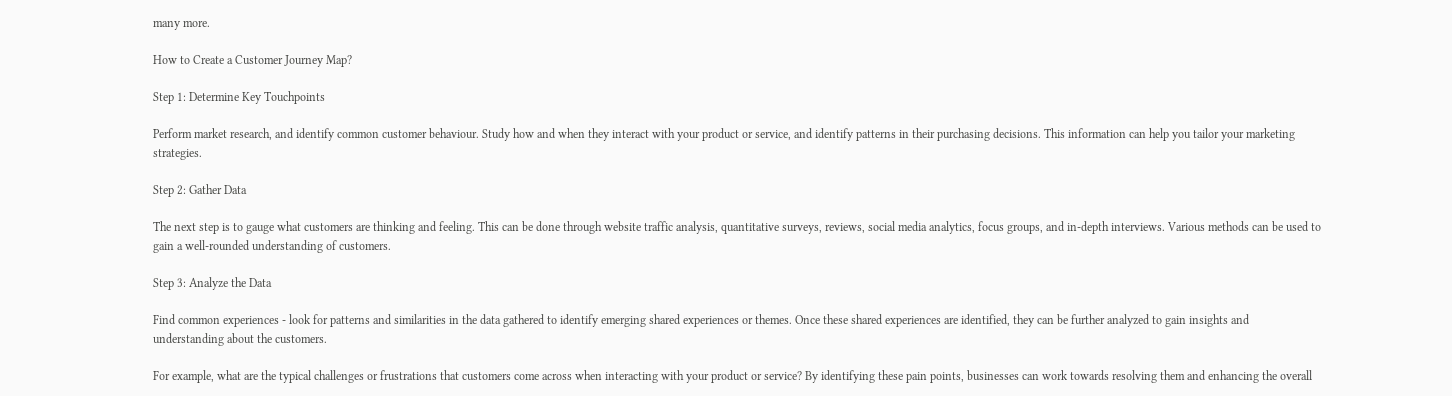many more.

How to Create a Customer Journey Map?

Step 1: Determine Key Touchpoints

Perform market research, and identify common customer behaviour. Study how and when they interact with your product or service, and identify patterns in their purchasing decisions. This information can help you tailor your marketing strategies.

Step 2: Gather Data

The next step is to gauge what customers are thinking and feeling. This can be done through website traffic analysis, quantitative surveys, reviews, social media analytics, focus groups, and in-depth interviews. Various methods can be used to gain a well-rounded understanding of customers.

Step 3: Analyze the Data

Find common experiences - look for patterns and similarities in the data gathered to identify emerging shared experiences or themes. Once these shared experiences are identified, they can be further analyzed to gain insights and understanding about the customers.

For example, what are the typical challenges or frustrations that customers come across when interacting with your product or service? By identifying these pain points, businesses can work towards resolving them and enhancing the overall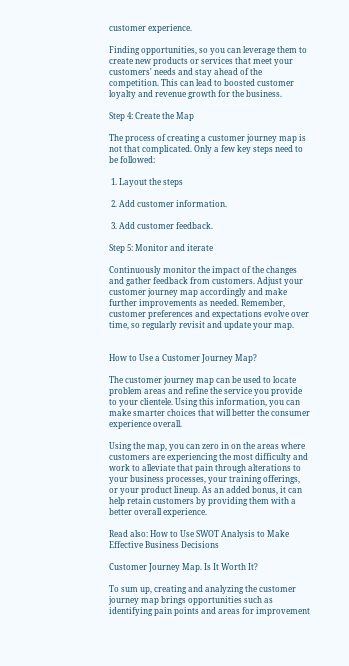customer experience.

Finding opportunities, so you can leverage them to create new products or services that meet your customers' needs and stay ahead of the competition. This can lead to boosted customer loyalty and revenue growth for the business.

Step 4: Create the Map

The process of creating a customer journey map is not that complicated. Only a few key steps need to be followed:

 1. Layout the steps

 2. Add customer information.

 3. Add customer feedback.

Step 5: Monitor and iterate

Continuously monitor the impact of the changes and gather feedback from customers. Adjust your customer journey map accordingly and make further improvements as needed. Remember, customer preferences and expectations evolve over time, so regularly revisit and update your map.


How to Use a Customer Journey Map?

The customer journey map can be used to locate problem areas and refine the service you provide to your clientele. Using this information, you can make smarter choices that will better the consumer experience overall.

Using the map, you can zero in on the areas where customers are experiencing the most difficulty and work to alleviate that pain through alterations to your business processes, your training offerings, or your product lineup. As an added bonus, it can help retain customers by providing them with a better overall experience.

Read also: How to Use SWOT Analysis to Make Effective Business Decisions

Customer Journey Map. Is It Worth It?

To sum up, creating and analyzing the customer journey map brings opportunities such as identifying pain points and areas for improvement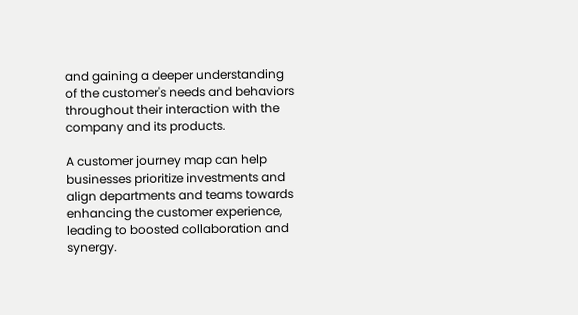and gaining a deeper understanding of the customer's needs and behaviors throughout their interaction with the company and its products.

A customer journey map can help businesses prioritize investments and align departments and teams towards enhancing the customer experience, leading to boosted collaboration and synergy.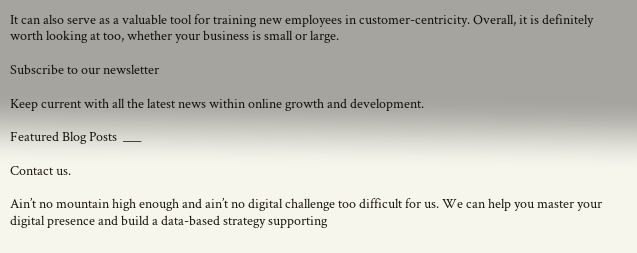It can also serve as a valuable tool for training new employees in customer-centricity. Overall, it is definitely worth looking at too, whether your business is small or large.

Subscribe to our newsletter

Keep current with all the latest news within online growth and development.

Featured Blog Posts  ___

Contact us.

Ain’t no mountain high enough and ain’t no digital challenge too difficult for us. We can help you master your digital presence and build a data-based strategy supporting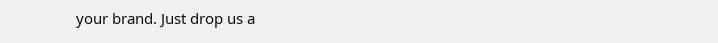your brand. Just drop us a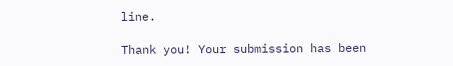line.

Thank you! Your submission has been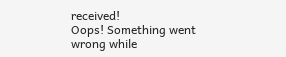received!
Oops! Something went wrong while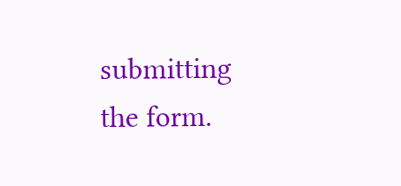submitting the form.